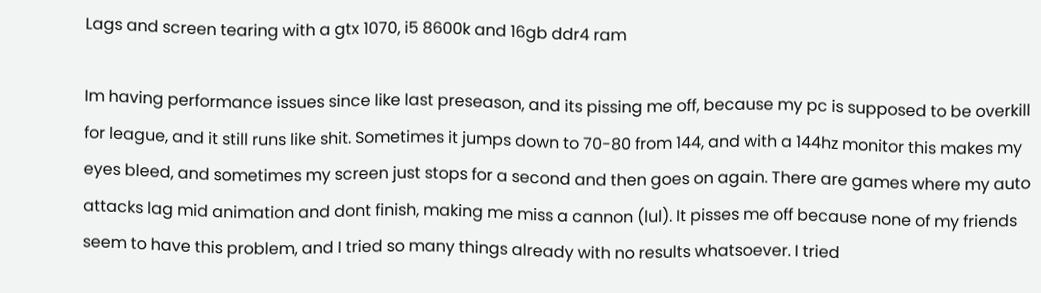Lags and screen tearing with a gtx 1070, i5 8600k and 16gb ddr4 ram

Im having performance issues since like last preseason, and its pissing me off, because my pc is supposed to be overkill for league, and it still runs like shit. Sometimes it jumps down to 70-80 from 144, and with a 144hz monitor this makes my eyes bleed, and sometimes my screen just stops for a second and then goes on again. There are games where my auto attacks lag mid animation and dont finish, making me miss a cannon (lul). It pisses me off because none of my friends seem to have this problem, and I tried so many things already with no results whatsoever. I tried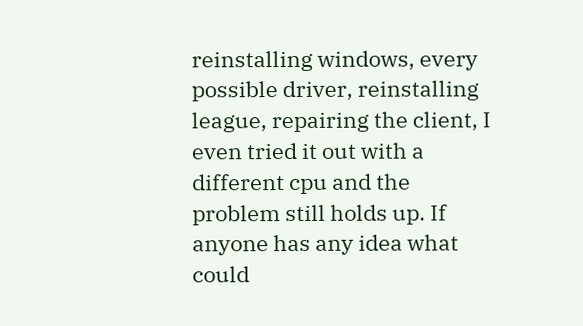reinstalling windows, every possible driver, reinstalling league, repairing the client, I even tried it out with a different cpu and the problem still holds up. If anyone has any idea what could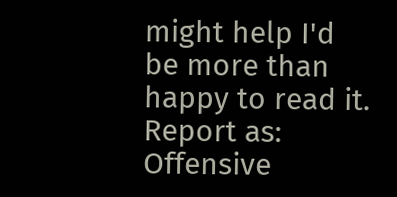might help I'd be more than happy to read it.
Report as:
Offensive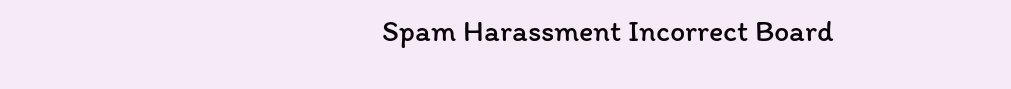Spam Harassment Incorrect Board